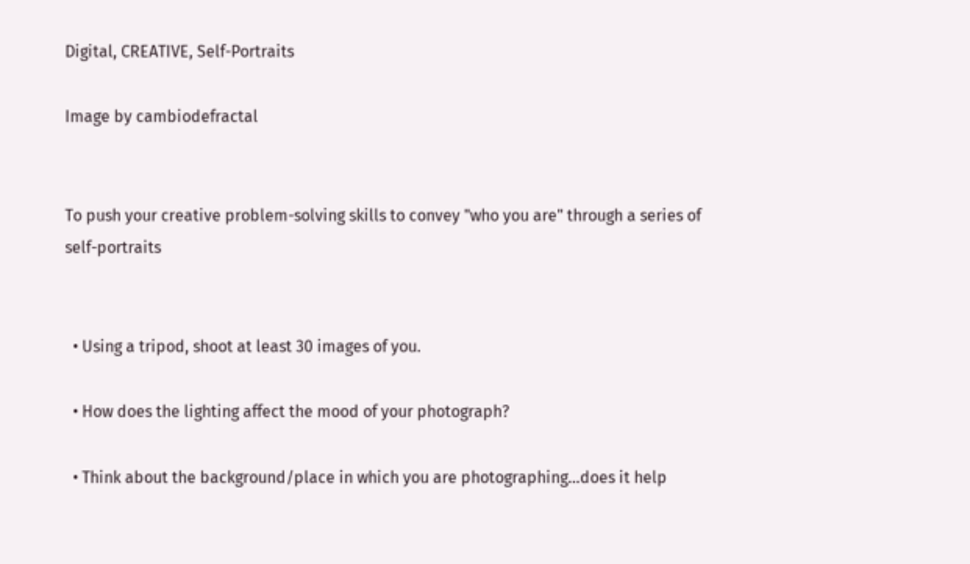Digital, CREATIVE, Self-Portraits

Image by cambiodefractal


To push your creative problem-solving skills to convey "who you are" through a series of self-portraits


  • Using a tripod, shoot at least 30 images of you.

  • How does the lighting affect the mood of your photograph?

  • Think about the background/place in which you are photographing...does it help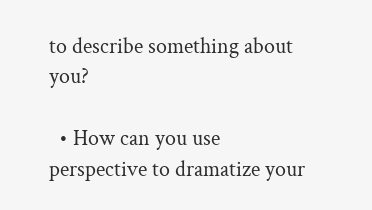to describe something about you?

  • How can you use perspective to dramatize your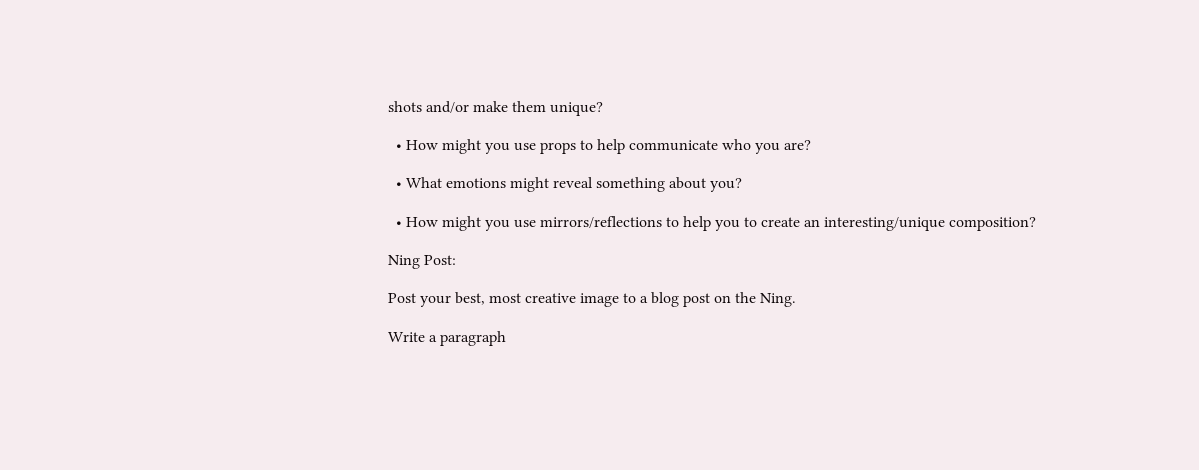shots and/or make them unique?

  • How might you use props to help communicate who you are?

  • What emotions might reveal something about you?

  • How might you use mirrors/reflections to help you to create an interesting/unique composition?

Ning Post:

Post your best, most creative image to a blog post on the Ning.

Write a paragraph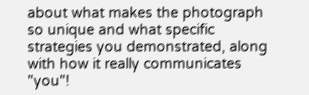about what makes the photograph so unique and what specific strategies you demonstrated, along with how it really communicates "you"!